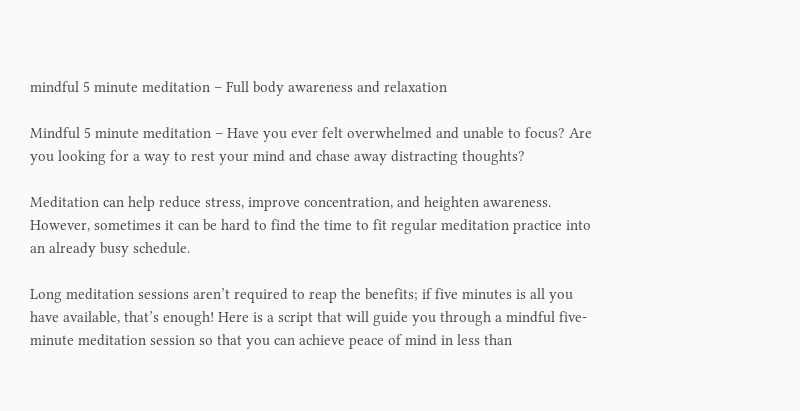mindful 5 minute meditation – Full body awareness and relaxation

Mindful 5 minute meditation – Have you ever felt overwhelmed and unable to focus? Are you looking for a way to rest your mind and chase away distracting thoughts?

Meditation can help reduce stress, improve concentration, and heighten awareness. However, sometimes it can be hard to find the time to fit regular meditation practice into an already busy schedule.

Long meditation sessions aren’t required to reap the benefits; if five minutes is all you have available, that’s enough! Here is a script that will guide you through a mindful five-minute meditation session so that you can achieve peace of mind in less than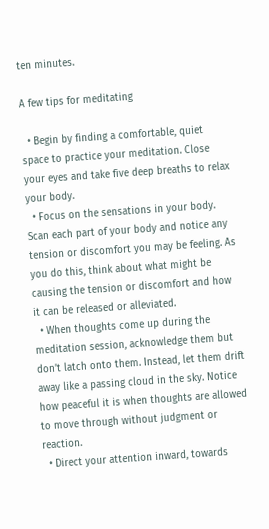ten minutes.

A few tips for meditating

  • Begin by finding a comfortable, quiet space to practice your meditation. Close your eyes and take five deep breaths to relax your body.
  • Focus on the sensations in your body. Scan each part of your body and notice any tension or discomfort you may be feeling. As you do this, think about what might be causing the tension or discomfort and how it can be released or alleviated.
  • When thoughts come up during the meditation session, acknowledge them but don’t latch onto them. Instead, let them drift away like a passing cloud in the sky. Notice how peaceful it is when thoughts are allowed to move through without judgment or reaction.
  • Direct your attention inward, towards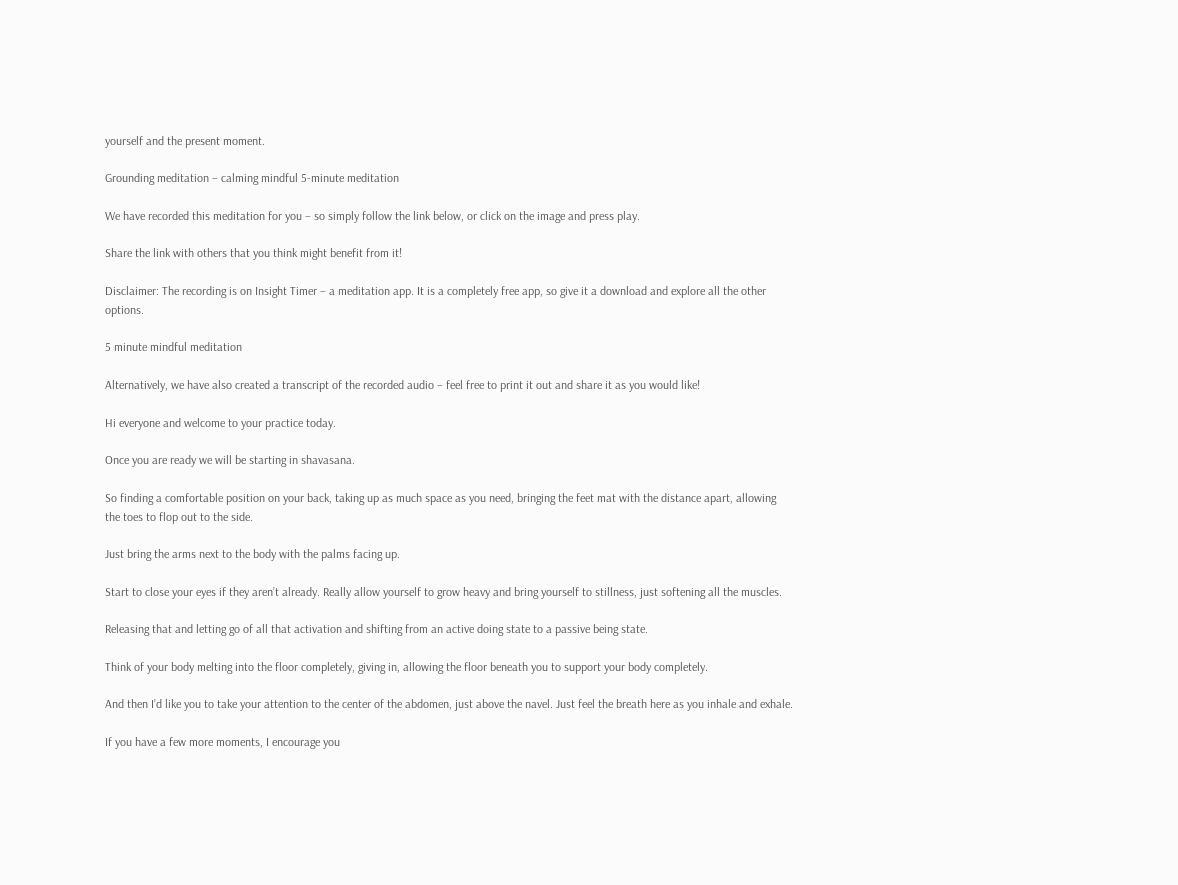yourself and the present moment.

Grounding meditation – calming mindful 5-minute meditation

We have recorded this meditation for you – so simply follow the link below, or click on the image and press play.

Share the link with others that you think might benefit from it!

Disclaimer: The recording is on Insight Timer – a meditation app. It is a completely free app, so give it a download and explore all the other options.

5 minute mindful meditation

Alternatively, we have also created a transcript of the recorded audio – feel free to print it out and share it as you would like!

Hi everyone and welcome to your practice today.

Once you are ready we will be starting in shavasana.

So finding a comfortable position on your back, taking up as much space as you need, bringing the feet mat with the distance apart, allowing the toes to flop out to the side.

Just bring the arms next to the body with the palms facing up.

Start to close your eyes if they aren’t already. Really allow yourself to grow heavy and bring yourself to stillness, just softening all the muscles.

Releasing that and letting go of all that activation and shifting from an active doing state to a passive being state.

Think of your body melting into the floor completely, giving in, allowing the floor beneath you to support your body completely.

And then I’d like you to take your attention to the center of the abdomen, just above the navel. Just feel the breath here as you inhale and exhale.

If you have a few more moments, I encourage you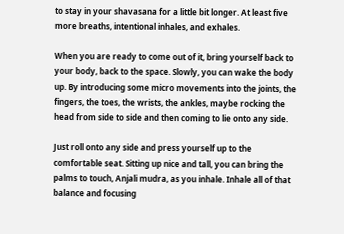to stay in your shavasana for a little bit longer. At least five more breaths, intentional inhales, and exhales.

When you are ready to come out of it, bring yourself back to your body, back to the space. Slowly, you can wake the body up. By introducing some micro movements into the joints, the fingers, the toes, the wrists, the ankles, maybe rocking the head from side to side and then coming to lie onto any side.

Just roll onto any side and press yourself up to the comfortable seat. Sitting up nice and tall, you can bring the palms to touch, Anjali mudra, as you inhale. Inhale all of that balance and focusing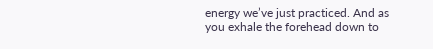energy we’ve just practiced. And as you exhale the forehead down to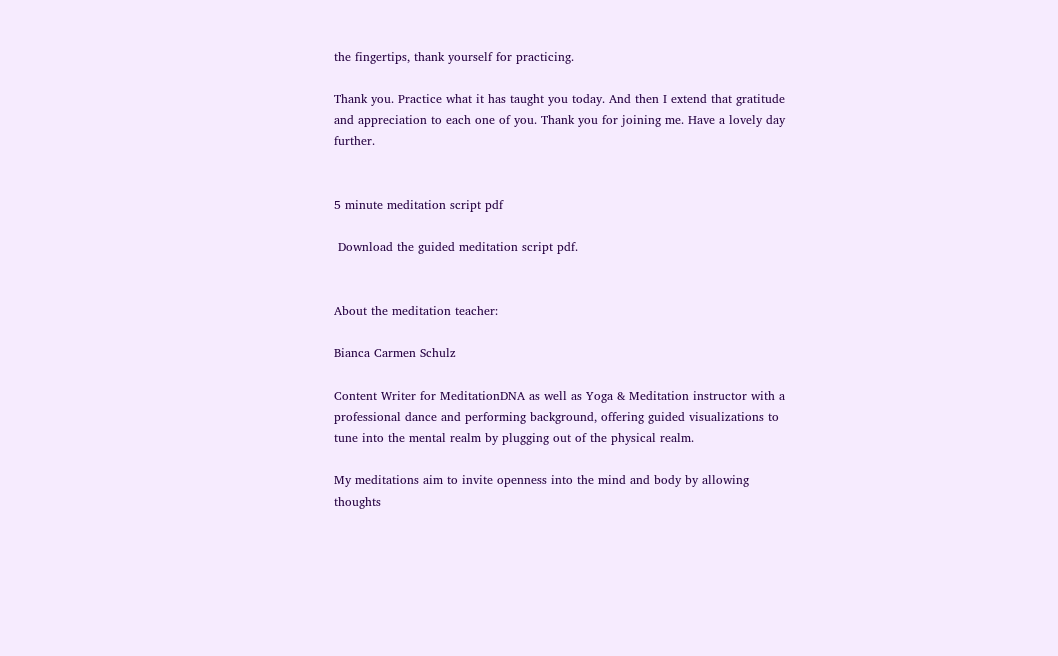the fingertips, thank yourself for practicing.

Thank you. Practice what it has taught you today. And then I extend that gratitude and appreciation to each one of you. Thank you for joining me. Have a lovely day further.


5 minute meditation script pdf

 Download the guided meditation script pdf.


About the meditation teacher:

Bianca Carmen Schulz

Content Writer for MeditationDNA as well as Yoga & Meditation instructor with a professional dance and performing background, offering guided visualizations to tune into the mental realm by plugging out of the physical realm.

My meditations aim to invite openness into the mind and body by allowing thoughts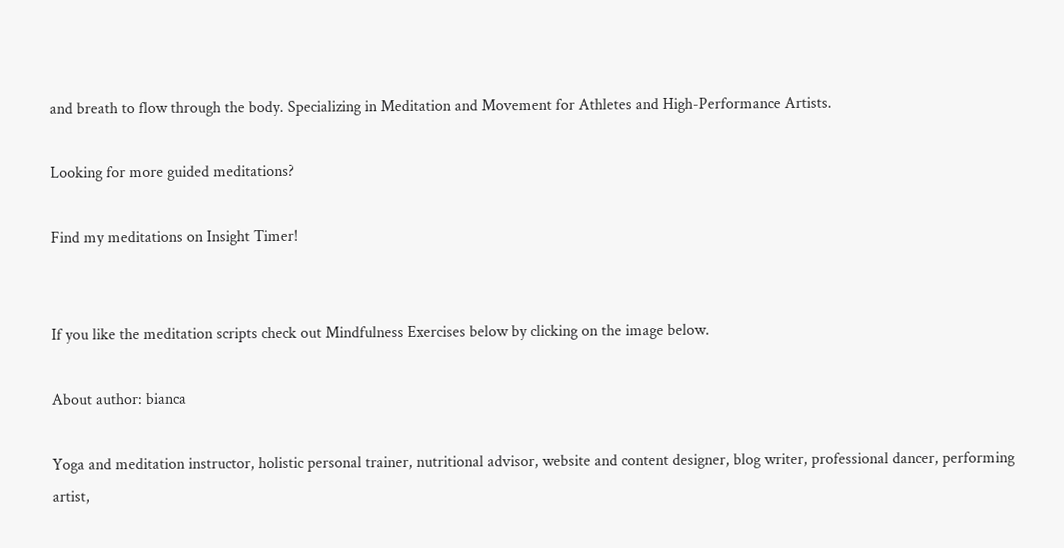and breath to flow through the body. Specializing in Meditation and Movement for Athletes and High-Performance Artists.

Looking for more guided meditations?

Find my meditations on Insight Timer!


If you like the meditation scripts check out Mindfulness Exercises below by clicking on the image below.

About author: bianca

Yoga and meditation instructor, holistic personal trainer, nutritional advisor, website and content designer, blog writer, professional dancer, performing artist,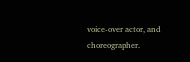voice-over actor, and choreographer.